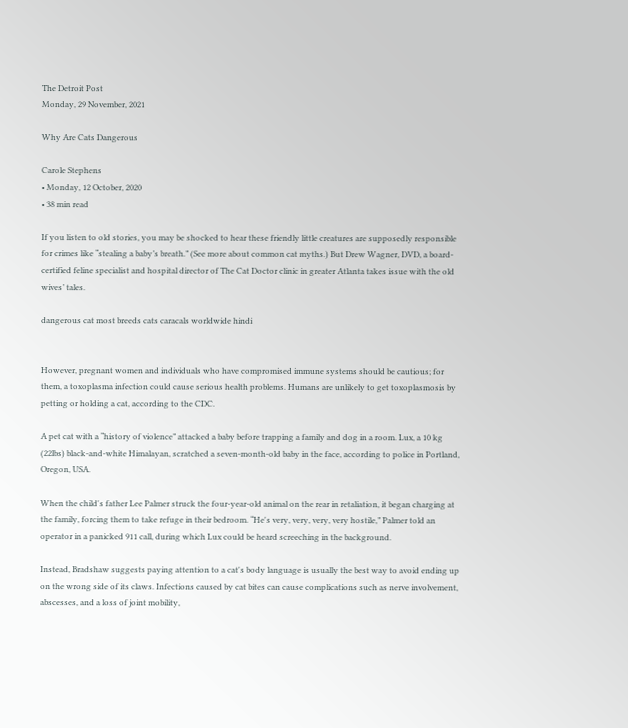The Detroit Post
Monday, 29 November, 2021

Why Are Cats Dangerous

Carole Stephens
• Monday, 12 October, 2020
• 38 min read

If you listen to old stories, you may be shocked to hear these friendly little creatures are supposedly responsible for crimes like “stealing a baby’s breath.” (See more about common cat myths.) But Drew Wagner, DVD, a board-certified feline specialist and hospital director of The Cat Doctor clinic in greater Atlanta takes issue with the old wives’ tales.

dangerous cat most breeds cats caracals worldwide hindi


However, pregnant women and individuals who have compromised immune systems should be cautious; for them, a toxoplasma infection could cause serious health problems. Humans are unlikely to get toxoplasmosis by petting or holding a cat, according to the CDC.

A pet cat with a “history of violence” attacked a baby before trapping a family and dog in a room. Lux, a 10 kg (22lbs) black-and-white Himalayan, scratched a seven-month-old baby in the face, according to police in Portland, Oregon, USA.

When the child's father Lee Palmer struck the four-year-old animal on the rear in retaliation, it began charging at the family, forcing them to take refuge in their bedroom. “He's very, very, very, very hostile,” Palmer told an operator in a panicked 911 call, during which Lux could be heard screeching in the background.

Instead, Bradshaw suggests paying attention to a cat's body language is usually the best way to avoid ending up on the wrong side of its claws. Infections caused by cat bites can cause complications such as nerve involvement, abscesses, and a loss of joint mobility,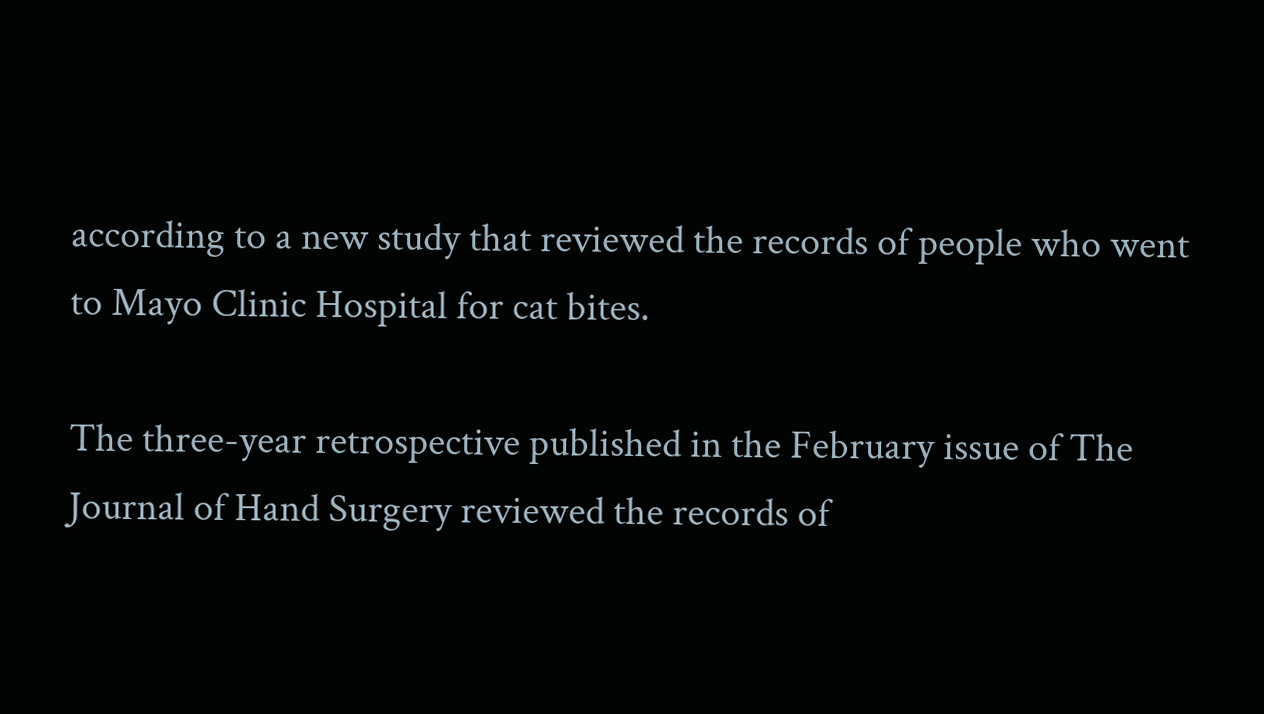according to a new study that reviewed the records of people who went to Mayo Clinic Hospital for cat bites.

The three-year retrospective published in the February issue of The Journal of Hand Surgery reviewed the records of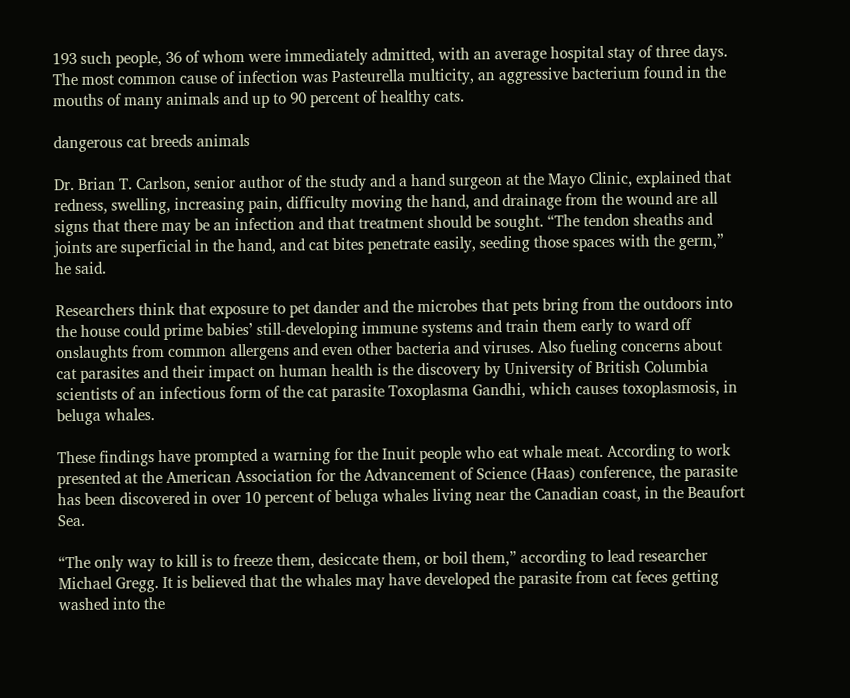193 such people, 36 of whom were immediately admitted, with an average hospital stay of three days. The most common cause of infection was Pasteurella multicity, an aggressive bacterium found in the mouths of many animals and up to 90 percent of healthy cats.

dangerous cat breeds animals

Dr. Brian T. Carlson, senior author of the study and a hand surgeon at the Mayo Clinic, explained that redness, swelling, increasing pain, difficulty moving the hand, and drainage from the wound are all signs that there may be an infection and that treatment should be sought. “The tendon sheaths and joints are superficial in the hand, and cat bites penetrate easily, seeding those spaces with the germ,” he said.

Researchers think that exposure to pet dander and the microbes that pets bring from the outdoors into the house could prime babies’ still-developing immune systems and train them early to ward off onslaughts from common allergens and even other bacteria and viruses. Also fueling concerns about cat parasites and their impact on human health is the discovery by University of British Columbia scientists of an infectious form of the cat parasite Toxoplasma Gandhi, which causes toxoplasmosis, in beluga whales.

These findings have prompted a warning for the Inuit people who eat whale meat. According to work presented at the American Association for the Advancement of Science (Haas) conference, the parasite has been discovered in over 10 percent of beluga whales living near the Canadian coast, in the Beaufort Sea.

“The only way to kill is to freeze them, desiccate them, or boil them,” according to lead researcher Michael Gregg. It is believed that the whales may have developed the parasite from cat feces getting washed into the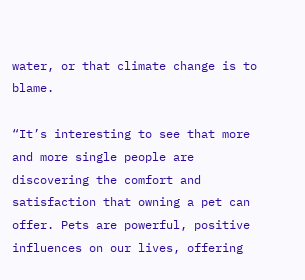water, or that climate change is to blame.

“It’s interesting to see that more and more single people are discovering the comfort and satisfaction that owning a pet can offer. Pets are powerful, positive influences on our lives, offering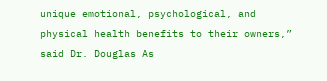unique emotional, psychological, and physical health benefits to their owners,” said Dr. Douglas As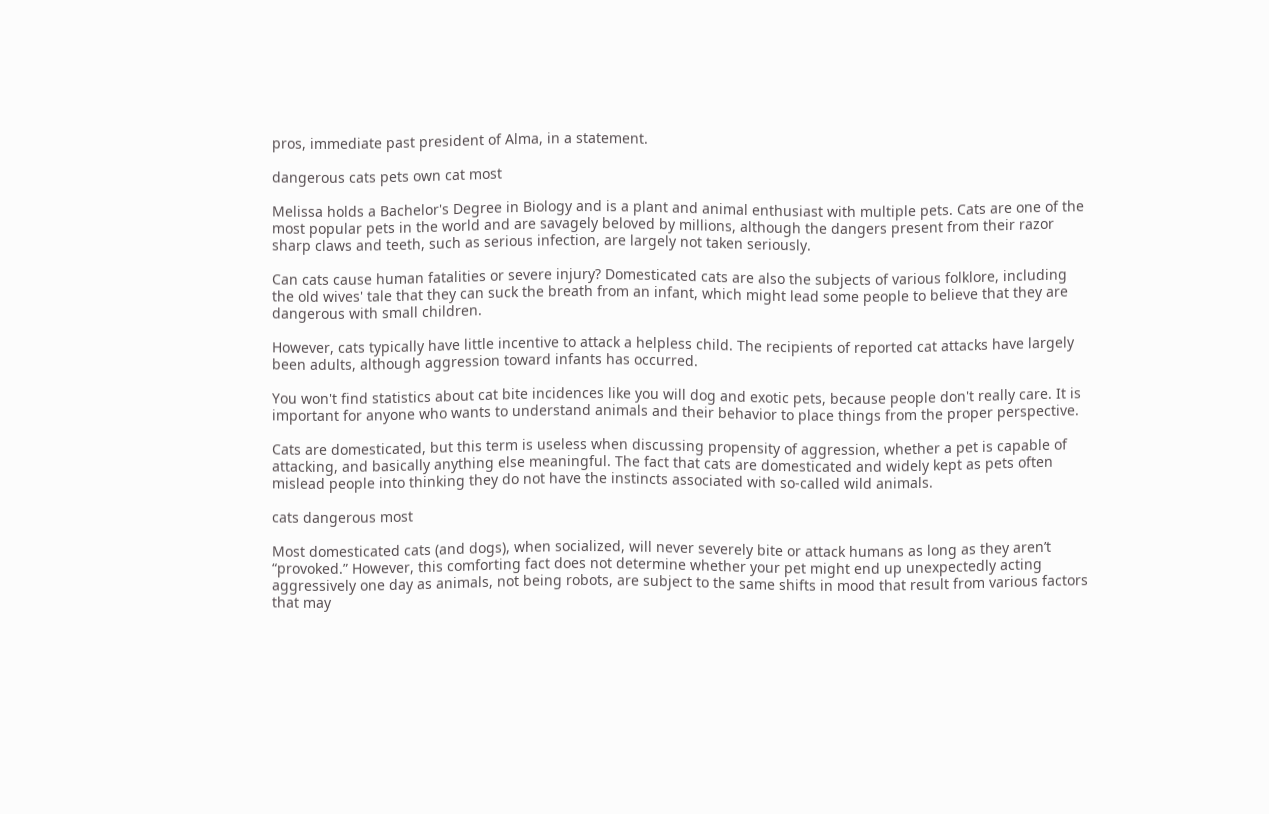pros, immediate past president of Alma, in a statement.

dangerous cats pets own cat most

Melissa holds a Bachelor's Degree in Biology and is a plant and animal enthusiast with multiple pets. Cats are one of the most popular pets in the world and are savagely beloved by millions, although the dangers present from their razor sharp claws and teeth, such as serious infection, are largely not taken seriously.

Can cats cause human fatalities or severe injury? Domesticated cats are also the subjects of various folklore, including the old wives' tale that they can suck the breath from an infant, which might lead some people to believe that they are dangerous with small children.

However, cats typically have little incentive to attack a helpless child. The recipients of reported cat attacks have largely been adults, although aggression toward infants has occurred.

You won't find statistics about cat bite incidences like you will dog and exotic pets, because people don't really care. It is important for anyone who wants to understand animals and their behavior to place things from the proper perspective.

Cats are domesticated, but this term is useless when discussing propensity of aggression, whether a pet is capable of attacking, and basically anything else meaningful. The fact that cats are domesticated and widely kept as pets often mislead people into thinking they do not have the instincts associated with so-called wild animals.

cats dangerous most

Most domesticated cats (and dogs), when socialized, will never severely bite or attack humans as long as they aren’t “provoked.” However, this comforting fact does not determine whether your pet might end up unexpectedly acting aggressively one day as animals, not being robots, are subject to the same shifts in mood that result from various factors that may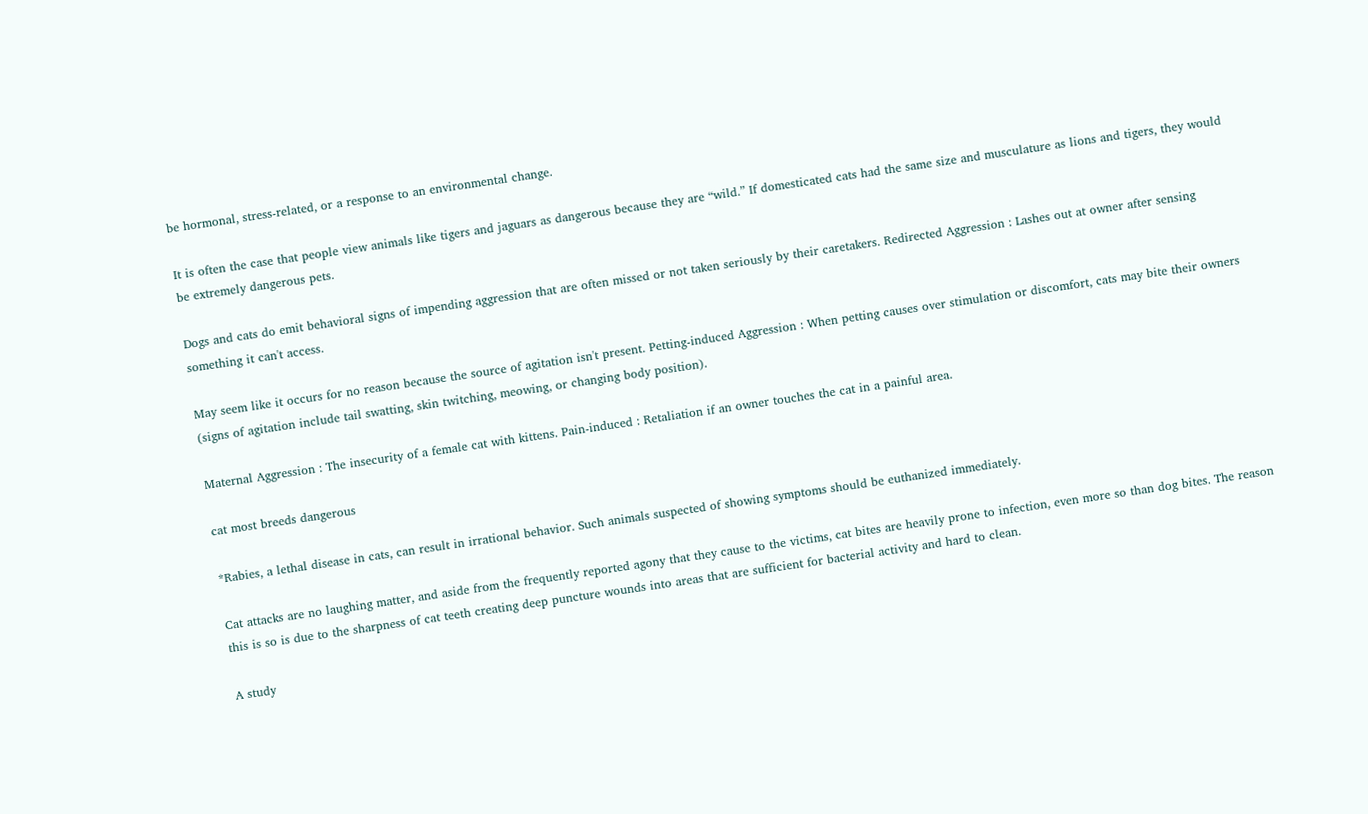be hormonal, stress-related, or a response to an environmental change.

It is often the case that people view animals like tigers and jaguars as dangerous because they are “wild.” If domesticated cats had the same size and musculature as lions and tigers, they would be extremely dangerous pets.

Dogs and cats do emit behavioral signs of impending aggression that are often missed or not taken seriously by their caretakers. Redirected Aggression : Lashes out at owner after sensing something it can't access.

May seem like it occurs for no reason because the source of agitation isn't present. Petting-induced Aggression : When petting causes over stimulation or discomfort, cats may bite their owners (signs of agitation include tail swatting, skin twitching, meowing, or changing body position).

Maternal Aggression : The insecurity of a female cat with kittens. Pain-induced : Retaliation if an owner touches the cat in a painful area.

cat most breeds dangerous

*Rabies, a lethal disease in cats, can result in irrational behavior. Such animals suspected of showing symptoms should be euthanized immediately.

Cat attacks are no laughing matter, and aside from the frequently reported agony that they cause to the victims, cat bites are heavily prone to infection, even more so than dog bites. The reason this is so is due to the sharpness of cat teeth creating deep puncture wounds into areas that are sufficient for bacterial activity and hard to clean.

A study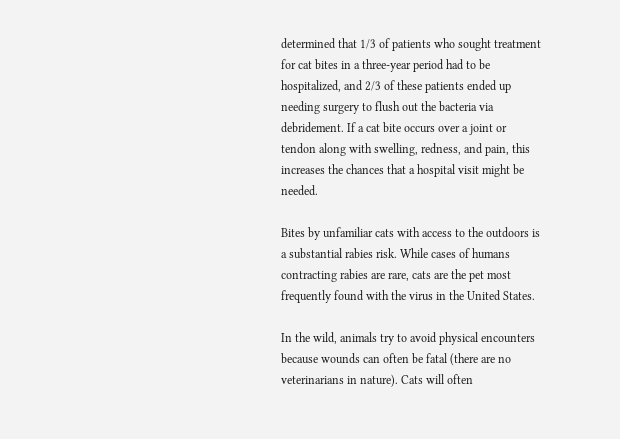determined that 1/3 of patients who sought treatment for cat bites in a three-year period had to be hospitalized, and 2/3 of these patients ended up needing surgery to flush out the bacteria via debridement. If a cat bite occurs over a joint or tendon along with swelling, redness, and pain, this increases the chances that a hospital visit might be needed.

Bites by unfamiliar cats with access to the outdoors is a substantial rabies risk. While cases of humans contracting rabies are rare, cats are the pet most frequently found with the virus in the United States.

In the wild, animals try to avoid physical encounters because wounds can often be fatal (there are no veterinarians in nature). Cats will often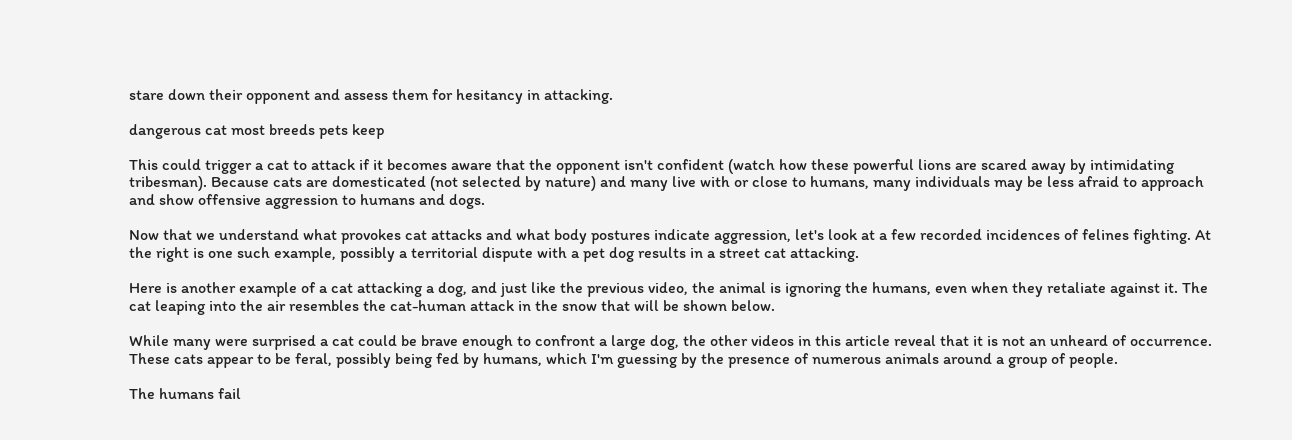stare down their opponent and assess them for hesitancy in attacking.

dangerous cat most breeds pets keep

This could trigger a cat to attack if it becomes aware that the opponent isn't confident (watch how these powerful lions are scared away by intimidating tribesman). Because cats are domesticated (not selected by nature) and many live with or close to humans, many individuals may be less afraid to approach and show offensive aggression to humans and dogs.

Now that we understand what provokes cat attacks and what body postures indicate aggression, let's look at a few recorded incidences of felines fighting. At the right is one such example, possibly a territorial dispute with a pet dog results in a street cat attacking.

Here is another example of a cat attacking a dog, and just like the previous video, the animal is ignoring the humans, even when they retaliate against it. The cat leaping into the air resembles the cat-human attack in the snow that will be shown below.

While many were surprised a cat could be brave enough to confront a large dog, the other videos in this article reveal that it is not an unheard of occurrence. These cats appear to be feral, possibly being fed by humans, which I'm guessing by the presence of numerous animals around a group of people.

The humans fail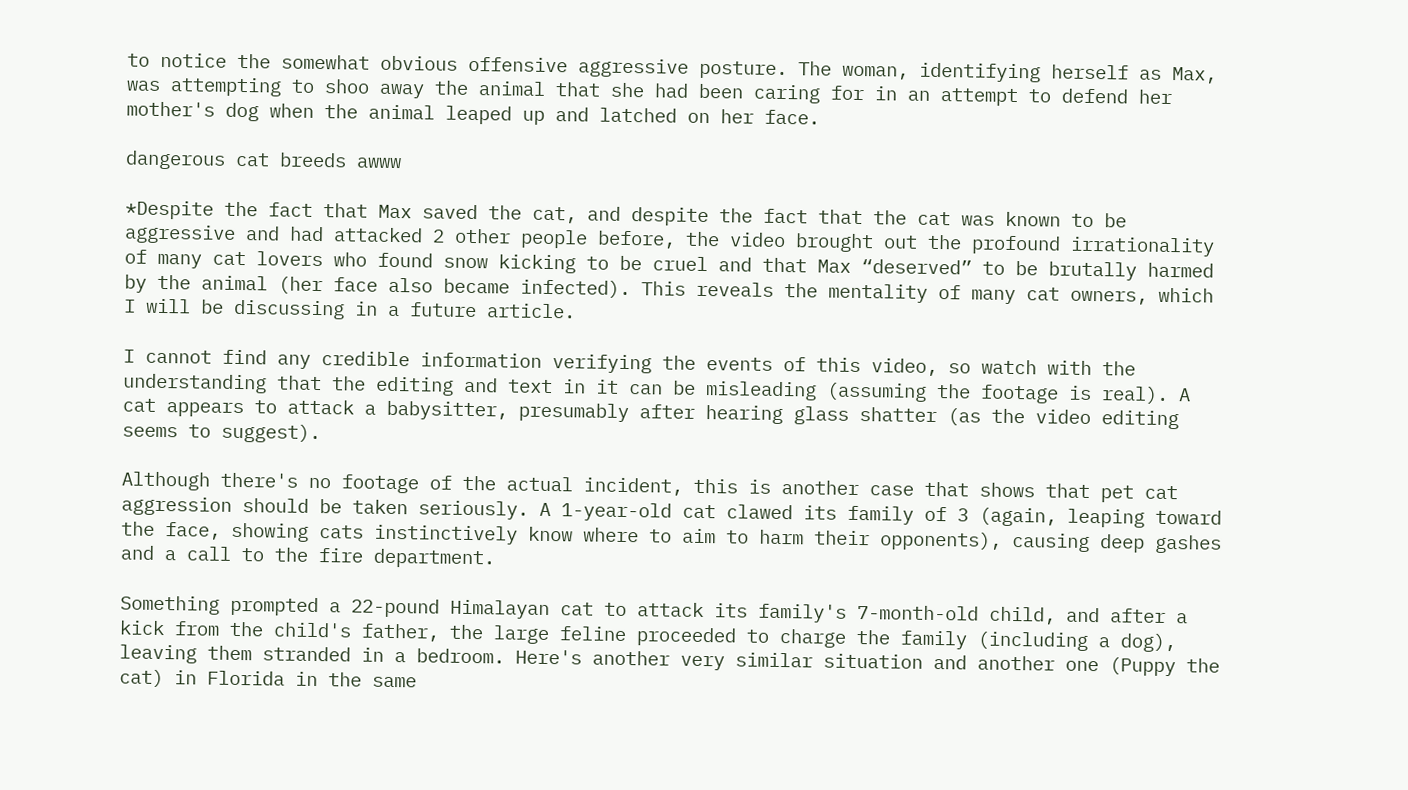to notice the somewhat obvious offensive aggressive posture. The woman, identifying herself as Max, was attempting to shoo away the animal that she had been caring for in an attempt to defend her mother's dog when the animal leaped up and latched on her face.

dangerous cat breeds awww

*Despite the fact that Max saved the cat, and despite the fact that the cat was known to be aggressive and had attacked 2 other people before, the video brought out the profound irrationality of many cat lovers who found snow kicking to be cruel and that Max “deserved” to be brutally harmed by the animal (her face also became infected). This reveals the mentality of many cat owners, which I will be discussing in a future article.

I cannot find any credible information verifying the events of this video, so watch with the understanding that the editing and text in it can be misleading (assuming the footage is real). A cat appears to attack a babysitter, presumably after hearing glass shatter (as the video editing seems to suggest).

Although there's no footage of the actual incident, this is another case that shows that pet cat aggression should be taken seriously. A 1-year-old cat clawed its family of 3 (again, leaping toward the face, showing cats instinctively know where to aim to harm their opponents), causing deep gashes and a call to the fire department.

Something prompted a 22-pound Himalayan cat to attack its family's 7-month-old child, and after a kick from the child's father, the large feline proceeded to charge the family (including a dog), leaving them stranded in a bedroom. Here's another very similar situation and another one (Puppy the cat) in Florida in the same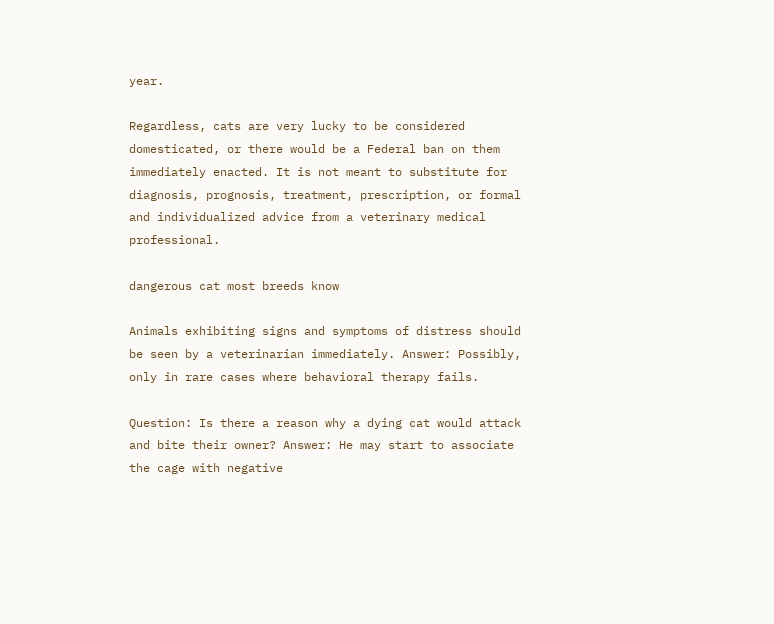year.

Regardless, cats are very lucky to be considered domesticated, or there would be a Federal ban on them immediately enacted. It is not meant to substitute for diagnosis, prognosis, treatment, prescription, or formal and individualized advice from a veterinary medical professional.

dangerous cat most breeds know

Animals exhibiting signs and symptoms of distress should be seen by a veterinarian immediately. Answer: Possibly, only in rare cases where behavioral therapy fails.

Question: Is there a reason why a dying cat would attack and bite their owner? Answer: He may start to associate the cage with negative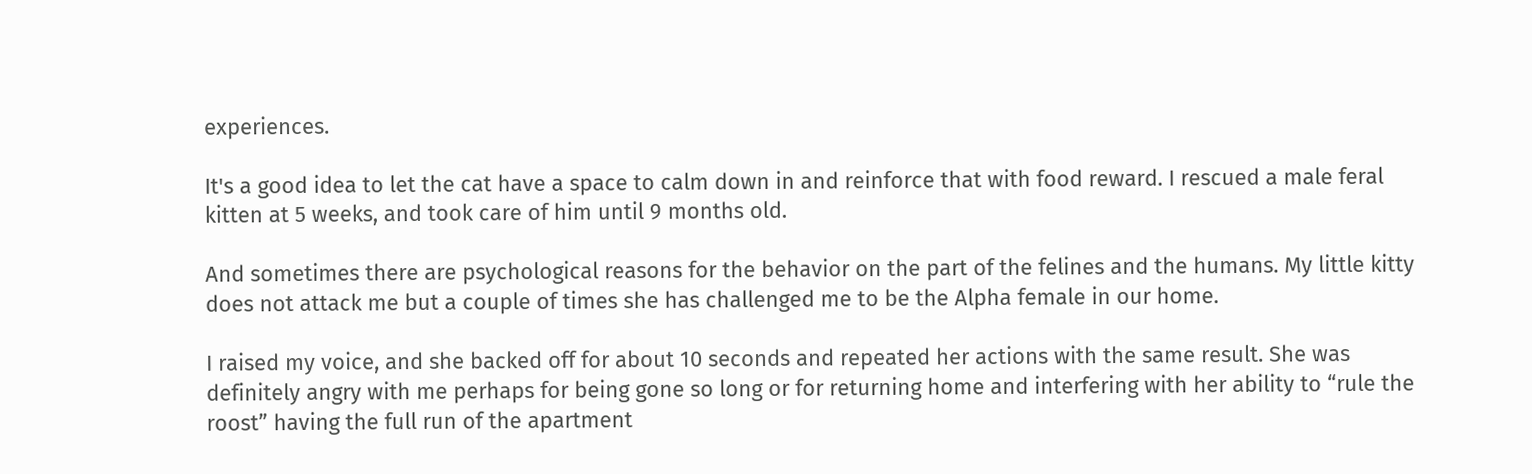experiences.

It's a good idea to let the cat have a space to calm down in and reinforce that with food reward. I rescued a male feral kitten at 5 weeks, and took care of him until 9 months old.

And sometimes there are psychological reasons for the behavior on the part of the felines and the humans. My little kitty does not attack me but a couple of times she has challenged me to be the Alpha female in our home.

I raised my voice, and she backed off for about 10 seconds and repeated her actions with the same result. She was definitely angry with me perhaps for being gone so long or for returning home and interfering with her ability to “rule the roost” having the full run of the apartment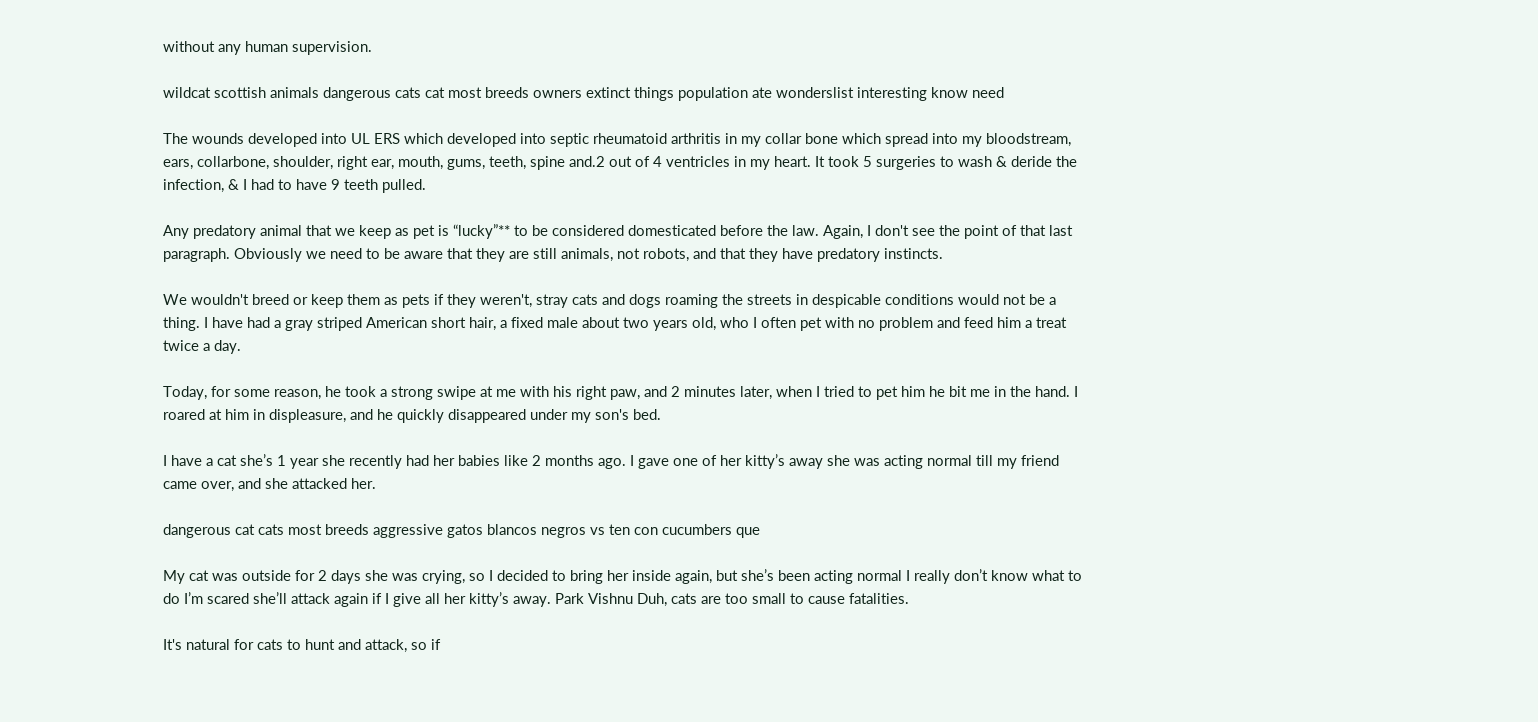without any human supervision.

wildcat scottish animals dangerous cats cat most breeds owners extinct things population ate wonderslist interesting know need

The wounds developed into UL ERS which developed into septic rheumatoid arthritis in my collar bone which spread into my bloodstream, ears, collarbone, shoulder, right ear, mouth, gums, teeth, spine and.2 out of 4 ventricles in my heart. It took 5 surgeries to wash & deride the infection, & I had to have 9 teeth pulled.

Any predatory animal that we keep as pet is “lucky”** to be considered domesticated before the law. Again, I don't see the point of that last paragraph. Obviously we need to be aware that they are still animals, not robots, and that they have predatory instincts.

We wouldn't breed or keep them as pets if they weren't, stray cats and dogs roaming the streets in despicable conditions would not be a thing. I have had a gray striped American short hair, a fixed male about two years old, who I often pet with no problem and feed him a treat twice a day.

Today, for some reason, he took a strong swipe at me with his right paw, and 2 minutes later, when I tried to pet him he bit me in the hand. I roared at him in displeasure, and he quickly disappeared under my son's bed.

I have a cat she’s 1 year she recently had her babies like 2 months ago. I gave one of her kitty’s away she was acting normal till my friend came over, and she attacked her.

dangerous cat cats most breeds aggressive gatos blancos negros vs ten con cucumbers que

My cat was outside for 2 days she was crying, so I decided to bring her inside again, but she’s been acting normal I really don’t know what to do I’m scared she’ll attack again if I give all her kitty’s away. Park Vishnu Duh, cats are too small to cause fatalities.

It's natural for cats to hunt and attack, so if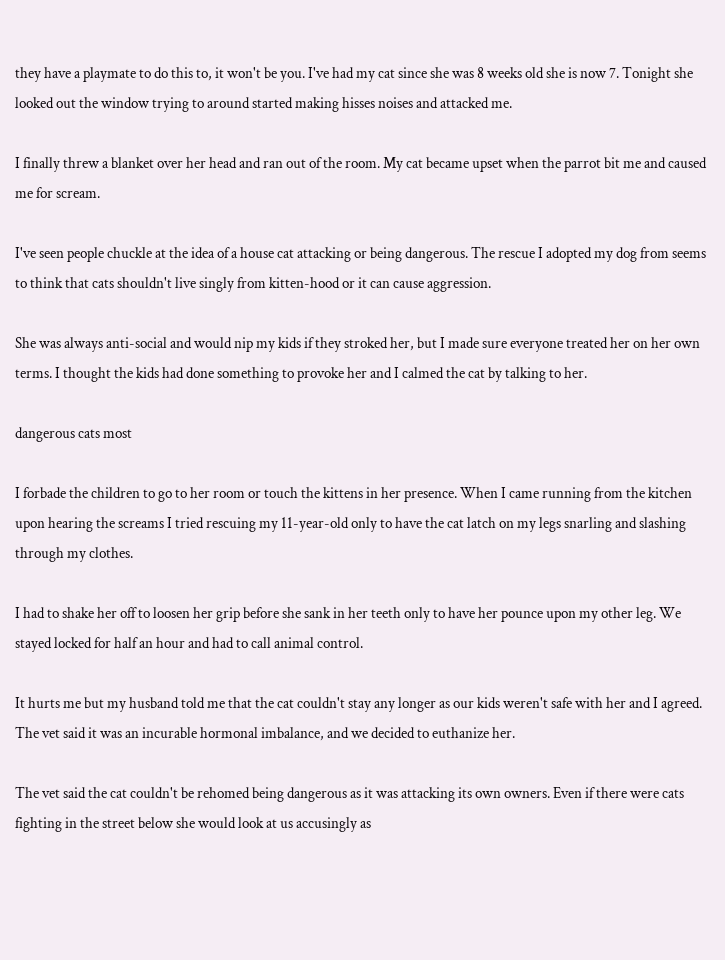they have a playmate to do this to, it won't be you. I've had my cat since she was 8 weeks old she is now 7. Tonight she looked out the window trying to around started making hisses noises and attacked me.

I finally threw a blanket over her head and ran out of the room. My cat became upset when the parrot bit me and caused me for scream.

I've seen people chuckle at the idea of a house cat attacking or being dangerous. The rescue I adopted my dog from seems to think that cats shouldn't live singly from kitten-hood or it can cause aggression.

She was always anti-social and would nip my kids if they stroked her, but I made sure everyone treated her on her own terms. I thought the kids had done something to provoke her and I calmed the cat by talking to her.

dangerous cats most

I forbade the children to go to her room or touch the kittens in her presence. When I came running from the kitchen upon hearing the screams I tried rescuing my 11-year-old only to have the cat latch on my legs snarling and slashing through my clothes.

I had to shake her off to loosen her grip before she sank in her teeth only to have her pounce upon my other leg. We stayed locked for half an hour and had to call animal control.

It hurts me but my husband told me that the cat couldn't stay any longer as our kids weren't safe with her and I agreed. The vet said it was an incurable hormonal imbalance, and we decided to euthanize her.

The vet said the cat couldn't be rehomed being dangerous as it was attacking its own owners. Even if there were cats fighting in the street below she would look at us accusingly as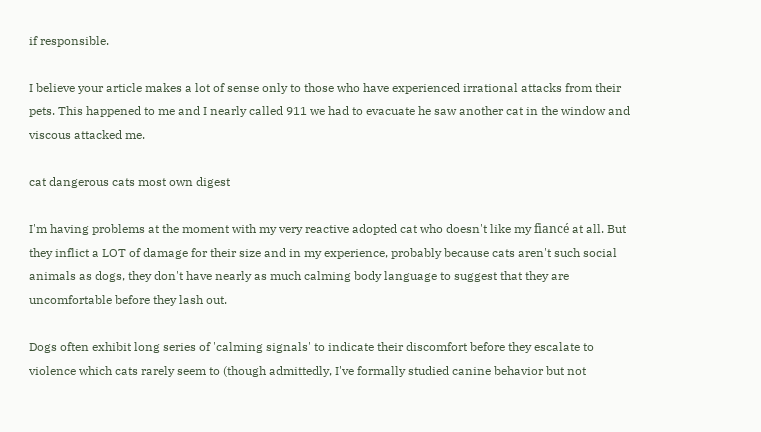if responsible.

I believe your article makes a lot of sense only to those who have experienced irrational attacks from their pets. This happened to me and I nearly called 911 we had to evacuate he saw another cat in the window and viscous attacked me.

cat dangerous cats most own digest

I'm having problems at the moment with my very reactive adopted cat who doesn't like my fiancé at all. But they inflict a LOT of damage for their size and in my experience, probably because cats aren't such social animals as dogs, they don't have nearly as much calming body language to suggest that they are uncomfortable before they lash out.

Dogs often exhibit long series of 'calming signals' to indicate their discomfort before they escalate to violence which cats rarely seem to (though admittedly, I've formally studied canine behavior but not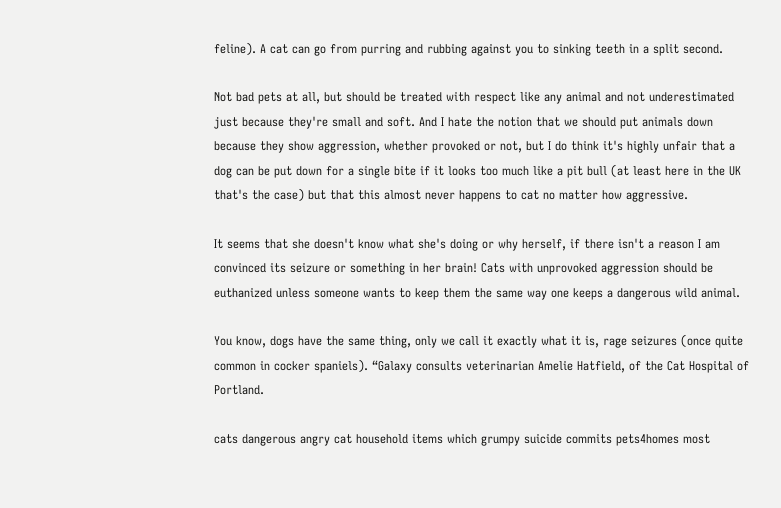feline). A cat can go from purring and rubbing against you to sinking teeth in a split second.

Not bad pets at all, but should be treated with respect like any animal and not underestimated just because they're small and soft. And I hate the notion that we should put animals down because they show aggression, whether provoked or not, but I do think it's highly unfair that a dog can be put down for a single bite if it looks too much like a pit bull (at least here in the UK that's the case) but that this almost never happens to cat no matter how aggressive.

It seems that she doesn't know what she's doing or why herself, if there isn't a reason I am convinced its seizure or something in her brain! Cats with unprovoked aggression should be euthanized unless someone wants to keep them the same way one keeps a dangerous wild animal.

You know, dogs have the same thing, only we call it exactly what it is, rage seizures (once quite common in cocker spaniels). “Galaxy consults veterinarian Amelie Hatfield, of the Cat Hospital of Portland.

cats dangerous angry cat household items which grumpy suicide commits pets4homes most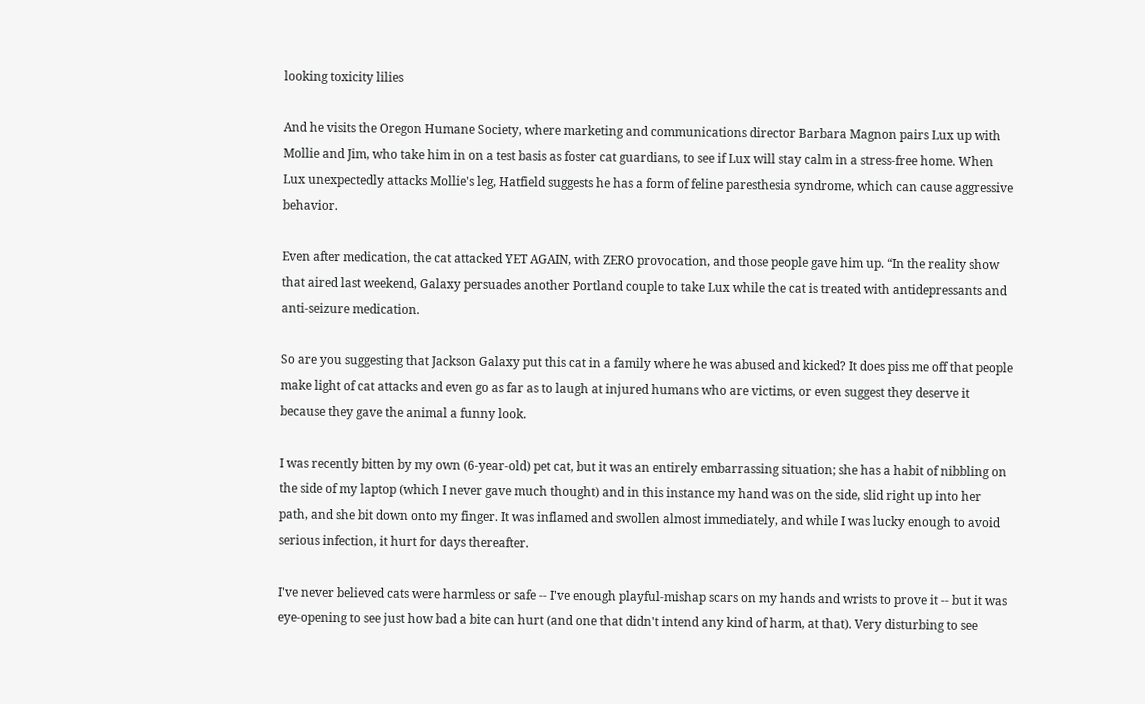looking toxicity lilies

And he visits the Oregon Humane Society, where marketing and communications director Barbara Magnon pairs Lux up with Mollie and Jim, who take him in on a test basis as foster cat guardians, to see if Lux will stay calm in a stress-free home. When Lux unexpectedly attacks Mollie's leg, Hatfield suggests he has a form of feline paresthesia syndrome, which can cause aggressive behavior.

Even after medication, the cat attacked YET AGAIN, with ZERO provocation, and those people gave him up. “In the reality show that aired last weekend, Galaxy persuades another Portland couple to take Lux while the cat is treated with antidepressants and anti-seizure medication.

So are you suggesting that Jackson Galaxy put this cat in a family where he was abused and kicked? It does piss me off that people make light of cat attacks and even go as far as to laugh at injured humans who are victims, or even suggest they deserve it because they gave the animal a funny look.

I was recently bitten by my own (6-year-old) pet cat, but it was an entirely embarrassing situation; she has a habit of nibbling on the side of my laptop (which I never gave much thought) and in this instance my hand was on the side, slid right up into her path, and she bit down onto my finger. It was inflamed and swollen almost immediately, and while I was lucky enough to avoid serious infection, it hurt for days thereafter.

I've never believed cats were harmless or safe -- I've enough playful-mishap scars on my hands and wrists to prove it -- but it was eye-opening to see just how bad a bite can hurt (and one that didn't intend any kind of harm, at that). Very disturbing to see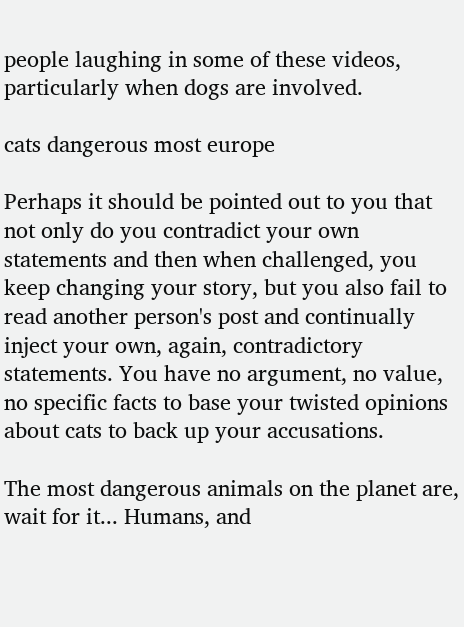people laughing in some of these videos, particularly when dogs are involved.

cats dangerous most europe

Perhaps it should be pointed out to you that not only do you contradict your own statements and then when challenged, you keep changing your story, but you also fail to read another person's post and continually inject your own, again, contradictory statements. You have no argument, no value, no specific facts to base your twisted opinions about cats to back up your accusations.

The most dangerous animals on the planet are, wait for it... Humans, and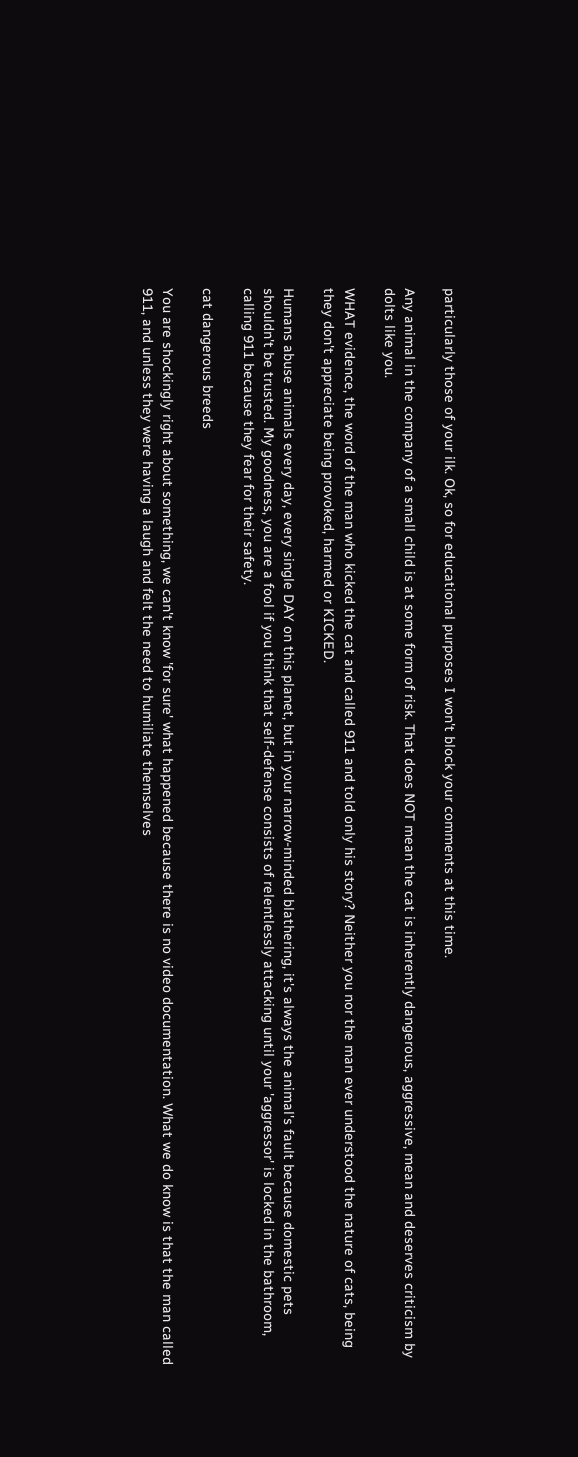particularly those of your ilk. Ok, so for educational purposes I won't block your comments at this time.

Any animal in the company of a small child is at some form of risk. That does NOT mean the cat is inherently dangerous, aggressive, mean and deserves criticism by dolts like you.

WHAT evidence, the word of the man who kicked the cat and called 911 and told only his story? Neither you nor the man ever understood the nature of cats, being they don't appreciate being provoked, harmed or KICKED.

Humans abuse animals every day, every single DAY on this planet, but in your narrow-minded blathering, it's always the animal's fault because domestic pets shouldn't be trusted. My goodness, you are a fool if you think that self-defense consists of relentlessly attacking until your 'aggressor' is locked in the bathroom, calling 911 because they fear for their safety.

cat dangerous breeds

You are shockingly right about something, we can't know 'for sure' what happened because there is no video documentation. What we do know is that the man called 911, and unless they were having a laugh and felt the need to humiliate themselves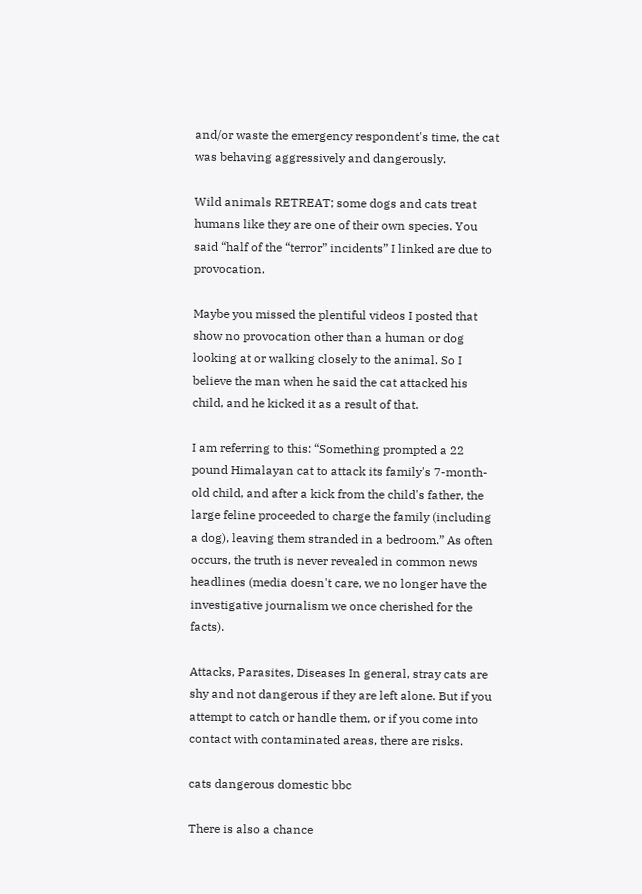and/or waste the emergency respondent's time, the cat was behaving aggressively and dangerously.

Wild animals RETREAT; some dogs and cats treat humans like they are one of their own species. You said “half of the “terror” incidents” I linked are due to provocation.

Maybe you missed the plentiful videos I posted that show no provocation other than a human or dog looking at or walking closely to the animal. So I believe the man when he said the cat attacked his child, and he kicked it as a result of that.

I am referring to this: “Something prompted a 22 pound Himalayan cat to attack its family's 7-month-old child, and after a kick from the child's father, the large feline proceeded to charge the family (including a dog), leaving them stranded in a bedroom.” As often occurs, the truth is never revealed in common news headlines (media doesn't care, we no longer have the investigative journalism we once cherished for the facts).

Attacks, Parasites, Diseases In general, stray cats are shy and not dangerous if they are left alone. But if you attempt to catch or handle them, or if you come into contact with contaminated areas, there are risks.

cats dangerous domestic bbc

There is also a chance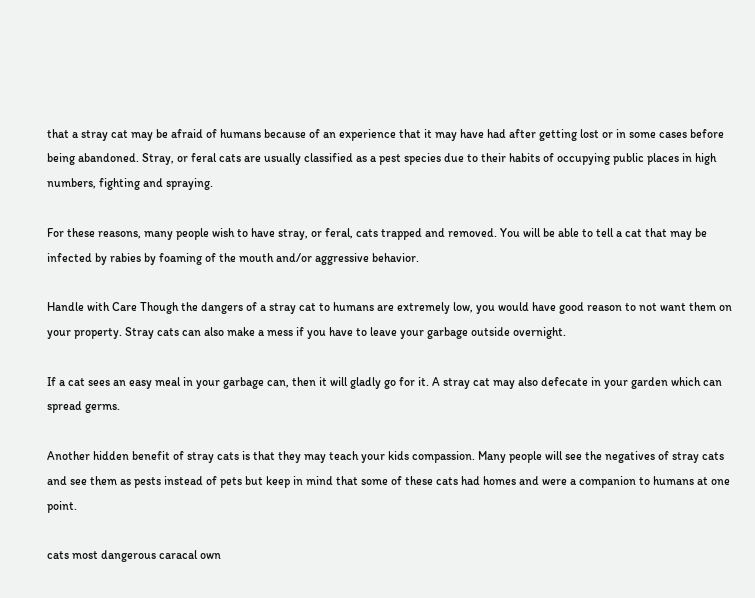that a stray cat may be afraid of humans because of an experience that it may have had after getting lost or in some cases before being abandoned. Stray, or feral cats are usually classified as a pest species due to their habits of occupying public places in high numbers, fighting and spraying.

For these reasons, many people wish to have stray, or feral, cats trapped and removed. You will be able to tell a cat that may be infected by rabies by foaming of the mouth and/or aggressive behavior.

Handle with Care Though the dangers of a stray cat to humans are extremely low, you would have good reason to not want them on your property. Stray cats can also make a mess if you have to leave your garbage outside overnight.

If a cat sees an easy meal in your garbage can, then it will gladly go for it. A stray cat may also defecate in your garden which can spread germs.

Another hidden benefit of stray cats is that they may teach your kids compassion. Many people will see the negatives of stray cats and see them as pests instead of pets but keep in mind that some of these cats had homes and were a companion to humans at one point.

cats most dangerous caracal own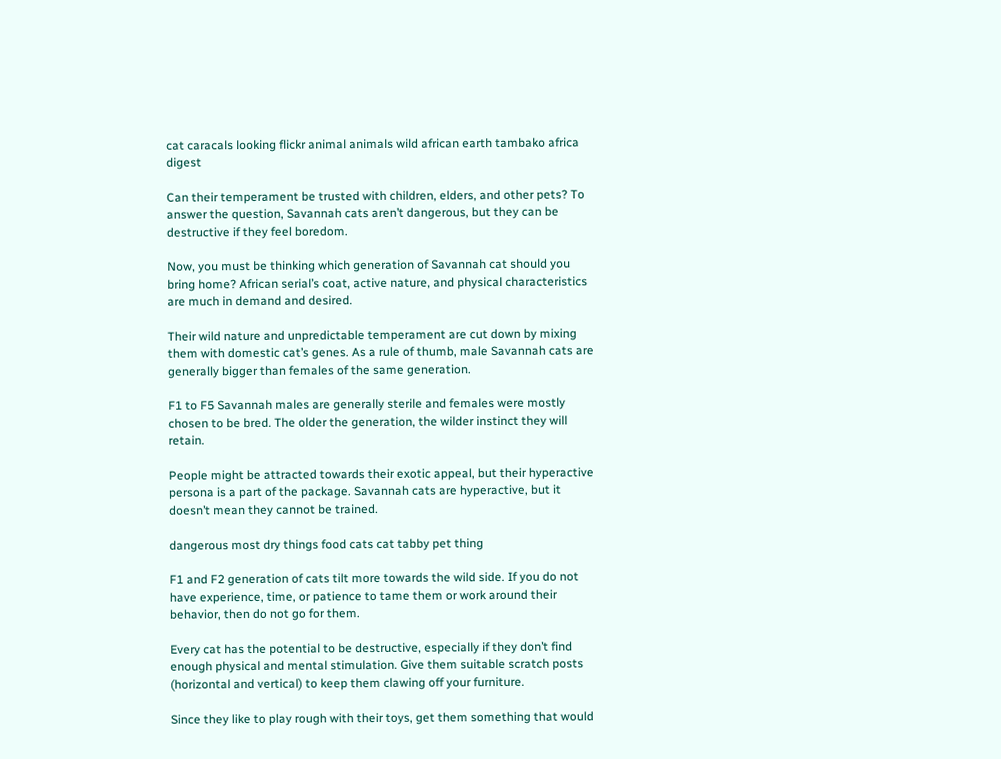cat caracals looking flickr animal animals wild african earth tambako africa digest

Can their temperament be trusted with children, elders, and other pets? To answer the question, Savannah cats aren’t dangerous, but they can be destructive if they feel boredom.

Now, you must be thinking which generation of Savannah cat should you bring home? African serial’s coat, active nature, and physical characteristics are much in demand and desired.

Their wild nature and unpredictable temperament are cut down by mixing them with domestic cat’s genes. As a rule of thumb, male Savannah cats are generally bigger than females of the same generation.

F1 to F5 Savannah males are generally sterile and females were mostly chosen to be bred. The older the generation, the wilder instinct they will retain.

People might be attracted towards their exotic appeal, but their hyperactive persona is a part of the package. Savannah cats are hyperactive, but it doesn’t mean they cannot be trained.

dangerous most dry things food cats cat tabby pet thing

F1 and F2 generation of cats tilt more towards the wild side. If you do not have experience, time, or patience to tame them or work around their behavior, then do not go for them.

Every cat has the potential to be destructive, especially if they don’t find enough physical and mental stimulation. Give them suitable scratch posts (horizontal and vertical) to keep them clawing off your furniture.

Since they like to play rough with their toys, get them something that would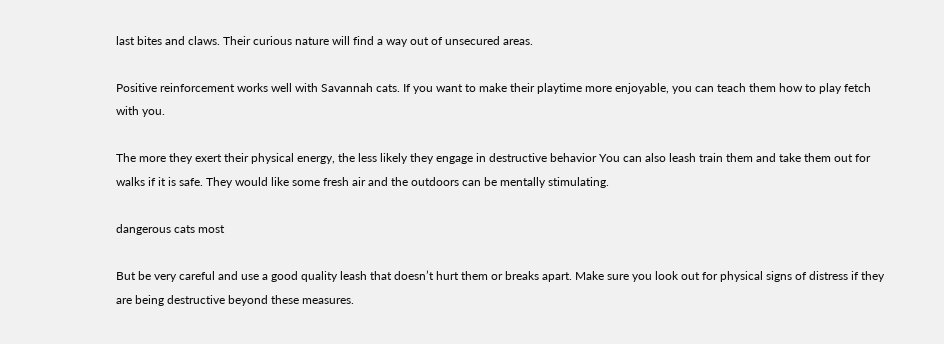last bites and claws. Their curious nature will find a way out of unsecured areas.

Positive reinforcement works well with Savannah cats. If you want to make their playtime more enjoyable, you can teach them how to play fetch with you.

The more they exert their physical energy, the less likely they engage in destructive behavior You can also leash train them and take them out for walks if it is safe. They would like some fresh air and the outdoors can be mentally stimulating.

dangerous cats most

But be very careful and use a good quality leash that doesn’t hurt them or breaks apart. Make sure you look out for physical signs of distress if they are being destructive beyond these measures.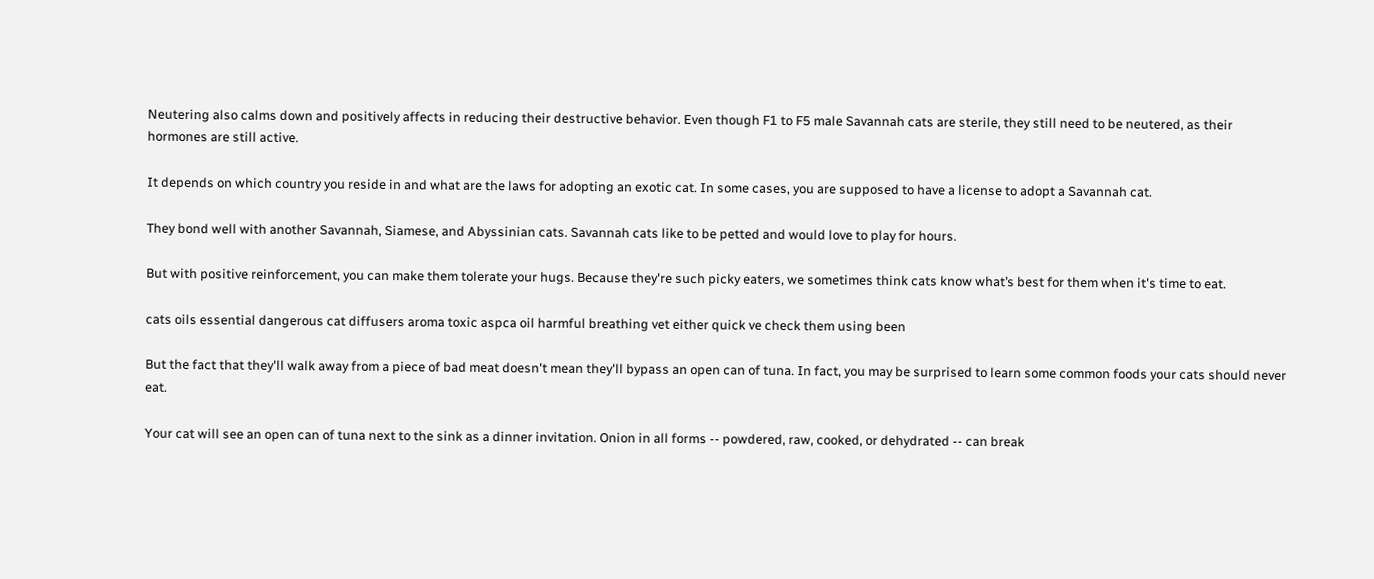Neutering also calms down and positively affects in reducing their destructive behavior. Even though F1 to F5 male Savannah cats are sterile, they still need to be neutered, as their hormones are still active.

It depends on which country you reside in and what are the laws for adopting an exotic cat. In some cases, you are supposed to have a license to adopt a Savannah cat.

They bond well with another Savannah, Siamese, and Abyssinian cats. Savannah cats like to be petted and would love to play for hours.

But with positive reinforcement, you can make them tolerate your hugs. Because they're such picky eaters, we sometimes think cats know what’s best for them when it's time to eat.

cats oils essential dangerous cat diffusers aroma toxic aspca oil harmful breathing vet either quick ve check them using been

But the fact that they'll walk away from a piece of bad meat doesn't mean they'll bypass an open can of tuna. In fact, you may be surprised to learn some common foods your cats should never eat.

Your cat will see an open can of tuna next to the sink as a dinner invitation. Onion in all forms -- powdered, raw, cooked, or dehydrated -- can break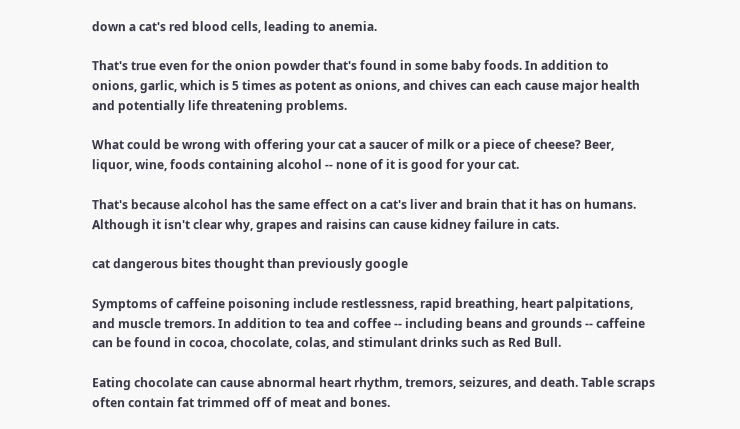down a cat's red blood cells, leading to anemia.

That's true even for the onion powder that's found in some baby foods. In addition to onions, garlic, which is 5 times as potent as onions, and chives can each cause major health and potentially life threatening problems.

What could be wrong with offering your cat a saucer of milk or a piece of cheese? Beer, liquor, wine, foods containing alcohol -- none of it is good for your cat.

That's because alcohol has the same effect on a cat's liver and brain that it has on humans. Although it isn't clear why, grapes and raisins can cause kidney failure in cats.

cat dangerous bites thought than previously google

Symptoms of caffeine poisoning include restlessness, rapid breathing, heart palpitations, and muscle tremors. In addition to tea and coffee -- including beans and grounds -- caffeine can be found in cocoa, chocolate, colas, and stimulant drinks such as Red Bull.

Eating chocolate can cause abnormal heart rhythm, tremors, seizures, and death. Table scraps often contain fat trimmed off of meat and bones.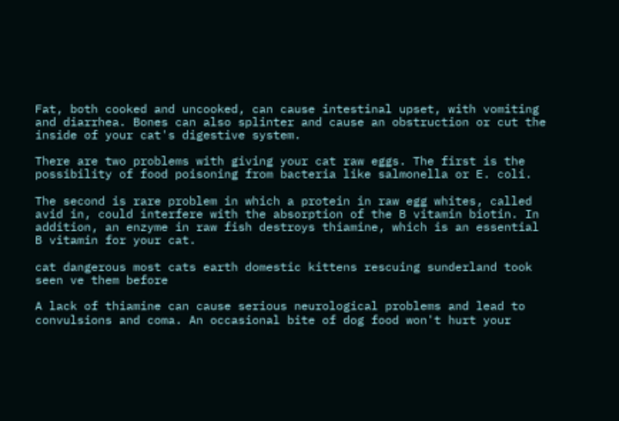Fat, both cooked and uncooked, can cause intestinal upset, with vomiting and diarrhea. Bones can also splinter and cause an obstruction or cut the inside of your cat's digestive system.

There are two problems with giving your cat raw eggs. The first is the possibility of food poisoning from bacteria like salmonella or E. coli.

The second is rare problem in which a protein in raw egg whites, called avid in, could interfere with the absorption of the B vitamin biotin. In addition, an enzyme in raw fish destroys thiamine, which is an essential B vitamin for your cat.

cat dangerous most cats earth domestic kittens rescuing sunderland took seen ve them before

A lack of thiamine can cause serious neurological problems and lead to convulsions and coma. An occasional bite of dog food won't hurt your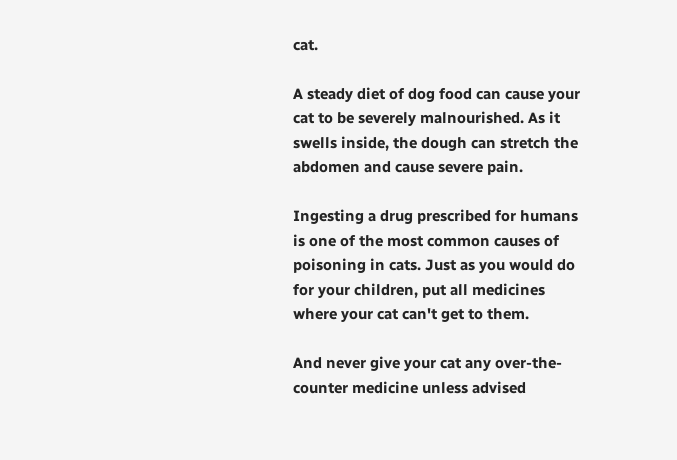cat.

A steady diet of dog food can cause your cat to be severely malnourished. As it swells inside, the dough can stretch the abdomen and cause severe pain.

Ingesting a drug prescribed for humans is one of the most common causes of poisoning in cats. Just as you would do for your children, put all medicines where your cat can't get to them.

And never give your cat any over-the-counter medicine unless advised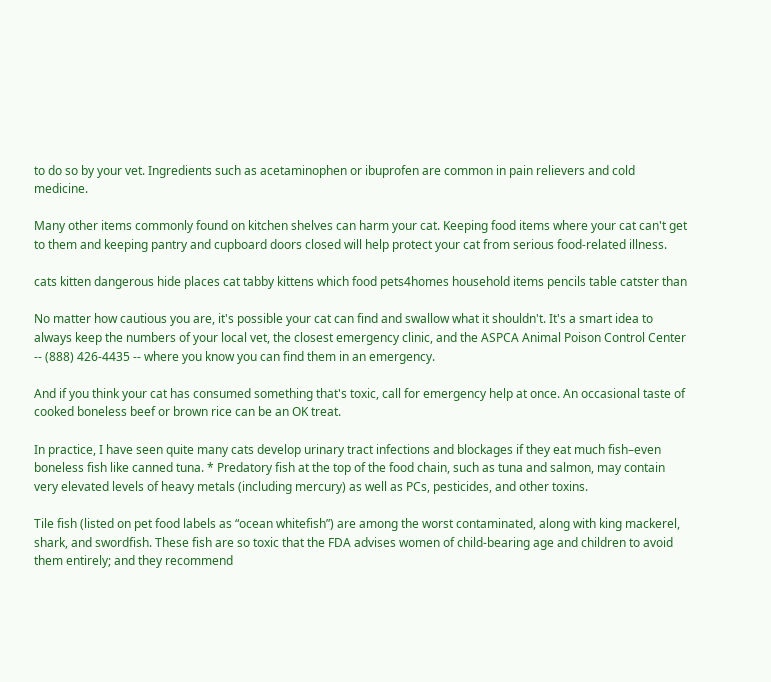to do so by your vet. Ingredients such as acetaminophen or ibuprofen are common in pain relievers and cold medicine.

Many other items commonly found on kitchen shelves can harm your cat. Keeping food items where your cat can't get to them and keeping pantry and cupboard doors closed will help protect your cat from serious food-related illness.

cats kitten dangerous hide places cat tabby kittens which food pets4homes household items pencils table catster than

No matter how cautious you are, it's possible your cat can find and swallow what it shouldn't. It's a smart idea to always keep the numbers of your local vet, the closest emergency clinic, and the ASPCA Animal Poison Control Center -- (888) 426-4435 -- where you know you can find them in an emergency.

And if you think your cat has consumed something that's toxic, call for emergency help at once. An occasional taste of cooked boneless beef or brown rice can be an OK treat.

In practice, I have seen quite many cats develop urinary tract infections and blockages if they eat much fish–even boneless fish like canned tuna. * Predatory fish at the top of the food chain, such as tuna and salmon, may contain very elevated levels of heavy metals (including mercury) as well as PCs, pesticides, and other toxins.

Tile fish (listed on pet food labels as “ocean whitefish”) are among the worst contaminated, along with king mackerel, shark, and swordfish. These fish are so toxic that the FDA advises women of child-bearing age and children to avoid them entirely; and they recommend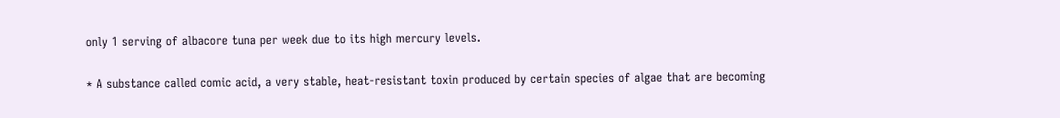only 1 serving of albacore tuna per week due to its high mercury levels.

* A substance called comic acid, a very stable, heat-resistant toxin produced by certain species of algae that are becoming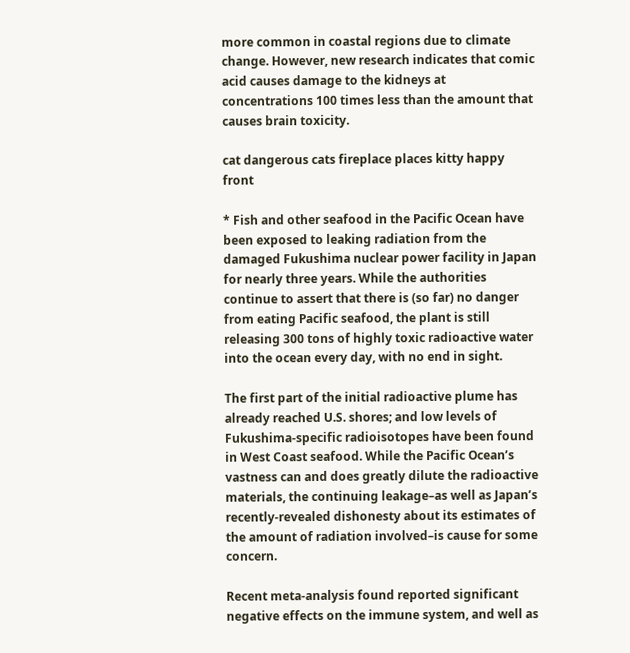more common in coastal regions due to climate change. However, new research indicates that comic acid causes damage to the kidneys at concentrations 100 times less than the amount that causes brain toxicity.

cat dangerous cats fireplace places kitty happy front

* Fish and other seafood in the Pacific Ocean have been exposed to leaking radiation from the damaged Fukushima nuclear power facility in Japan for nearly three years. While the authorities continue to assert that there is (so far) no danger from eating Pacific seafood, the plant is still releasing 300 tons of highly toxic radioactive water into the ocean every day, with no end in sight.

The first part of the initial radioactive plume has already reached U.S. shores; and low levels of Fukushima-specific radioisotopes have been found in West Coast seafood. While the Pacific Ocean’s vastness can and does greatly dilute the radioactive materials, the continuing leakage–as well as Japan’s recently-revealed dishonesty about its estimates of the amount of radiation involved–is cause for some concern.

Recent meta-analysis found reported significant negative effects on the immune system, and well as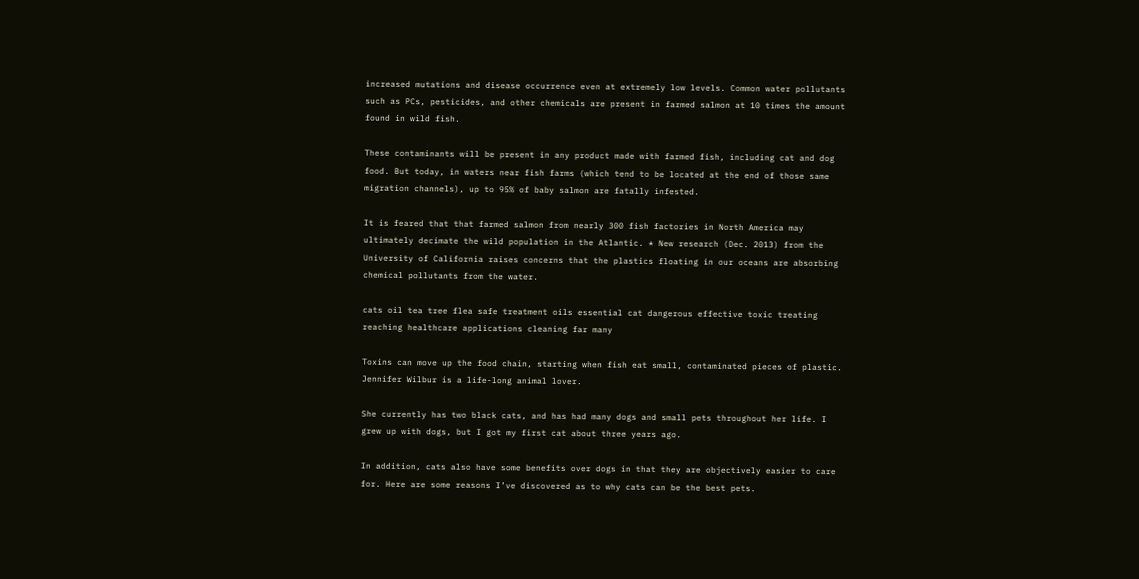increased mutations and disease occurrence even at extremely low levels. Common water pollutants such as PCs, pesticides, and other chemicals are present in farmed salmon at 10 times the amount found in wild fish.

These contaminants will be present in any product made with farmed fish, including cat and dog food. But today, in waters near fish farms (which tend to be located at the end of those same migration channels), up to 95% of baby salmon are fatally infested.

It is feared that that farmed salmon from nearly 300 fish factories in North America may ultimately decimate the wild population in the Atlantic. * New research (Dec. 2013) from the University of California raises concerns that the plastics floating in our oceans are absorbing chemical pollutants from the water.

cats oil tea tree flea safe treatment oils essential cat dangerous effective toxic treating reaching healthcare applications cleaning far many

Toxins can move up the food chain, starting when fish eat small, contaminated pieces of plastic. Jennifer Wilbur is a life-long animal lover.

She currently has two black cats, and has had many dogs and small pets throughout her life. I grew up with dogs, but I got my first cat about three years ago.

In addition, cats also have some benefits over dogs in that they are objectively easier to care for. Here are some reasons I’ve discovered as to why cats can be the best pets.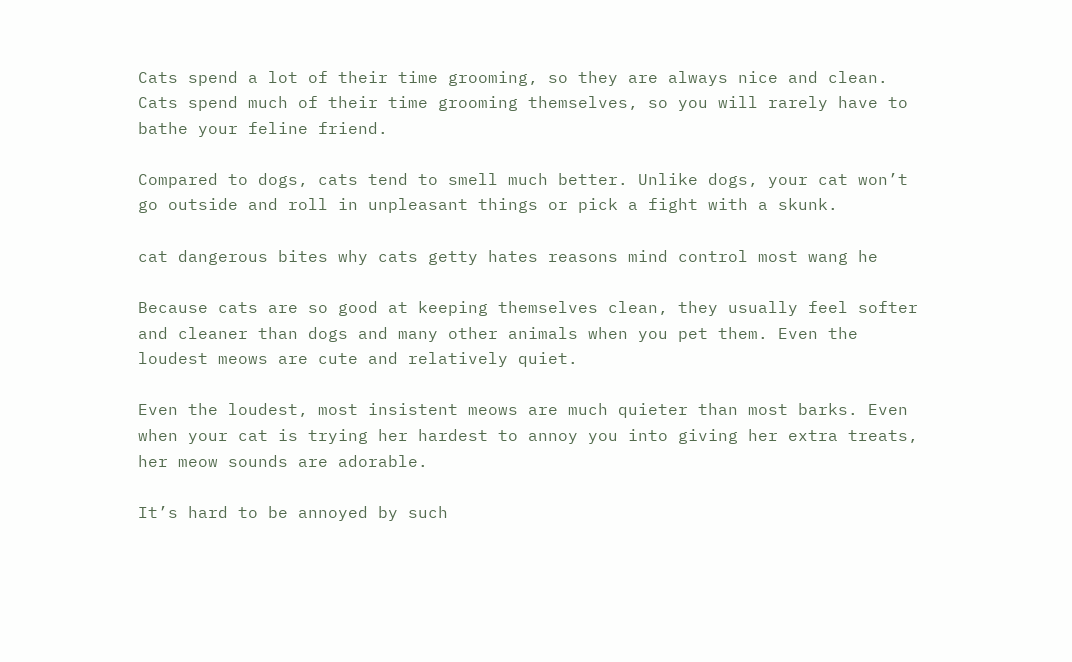Cats spend a lot of their time grooming, so they are always nice and clean. Cats spend much of their time grooming themselves, so you will rarely have to bathe your feline friend.

Compared to dogs, cats tend to smell much better. Unlike dogs, your cat won’t go outside and roll in unpleasant things or pick a fight with a skunk.

cat dangerous bites why cats getty hates reasons mind control most wang he

Because cats are so good at keeping themselves clean, they usually feel softer and cleaner than dogs and many other animals when you pet them. Even the loudest meows are cute and relatively quiet.

Even the loudest, most insistent meows are much quieter than most barks. Even when your cat is trying her hardest to annoy you into giving her extra treats, her meow sounds are adorable.

It’s hard to be annoyed by such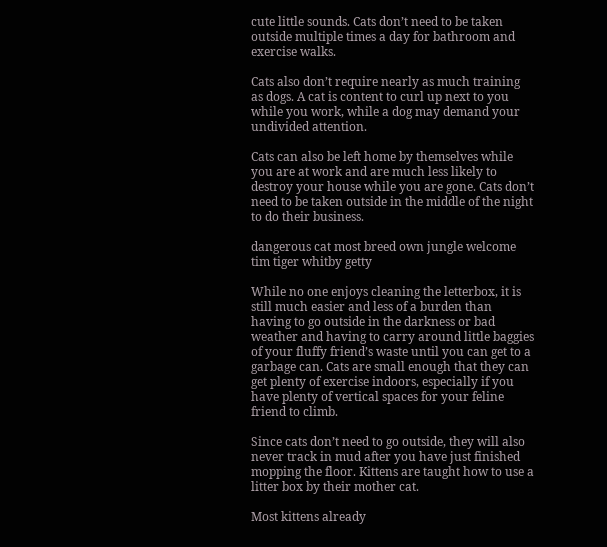cute little sounds. Cats don’t need to be taken outside multiple times a day for bathroom and exercise walks.

Cats also don’t require nearly as much training as dogs. A cat is content to curl up next to you while you work, while a dog may demand your undivided attention.

Cats can also be left home by themselves while you are at work and are much less likely to destroy your house while you are gone. Cats don’t need to be taken outside in the middle of the night to do their business.

dangerous cat most breed own jungle welcome tim tiger whitby getty

While no one enjoys cleaning the letterbox, it is still much easier and less of a burden than having to go outside in the darkness or bad weather and having to carry around little baggies of your fluffy friend’s waste until you can get to a garbage can. Cats are small enough that they can get plenty of exercise indoors, especially if you have plenty of vertical spaces for your feline friend to climb.

Since cats don’t need to go outside, they will also never track in mud after you have just finished mopping the floor. Kittens are taught how to use a litter box by their mother cat.

Most kittens already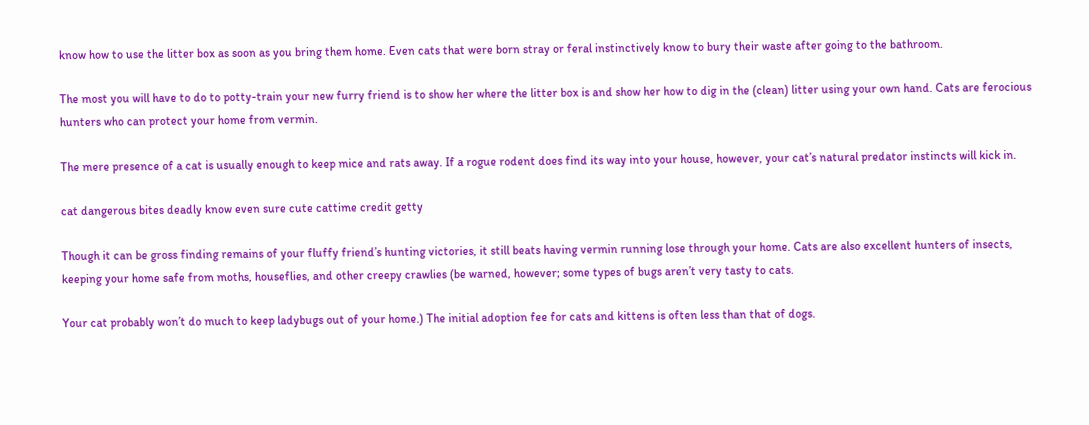know how to use the litter box as soon as you bring them home. Even cats that were born stray or feral instinctively know to bury their waste after going to the bathroom.

The most you will have to do to potty-train your new furry friend is to show her where the litter box is and show her how to dig in the (clean) litter using your own hand. Cats are ferocious hunters who can protect your home from vermin.

The mere presence of a cat is usually enough to keep mice and rats away. If a rogue rodent does find its way into your house, however, your cat’s natural predator instincts will kick in.

cat dangerous bites deadly know even sure cute cattime credit getty

Though it can be gross finding remains of your fluffy friend’s hunting victories, it still beats having vermin running lose through your home. Cats are also excellent hunters of insects, keeping your home safe from moths, houseflies, and other creepy crawlies (be warned, however; some types of bugs aren’t very tasty to cats.

Your cat probably won’t do much to keep ladybugs out of your home.) The initial adoption fee for cats and kittens is often less than that of dogs.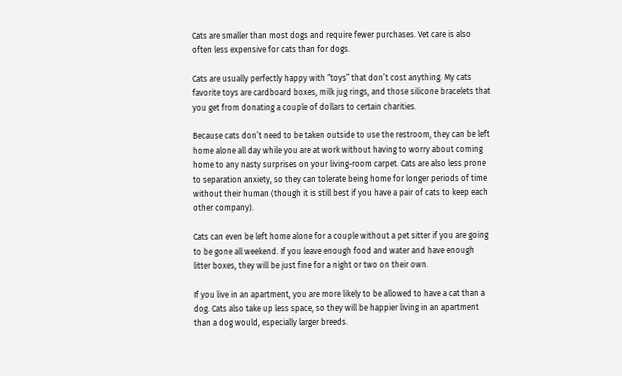Cats are smaller than most dogs and require fewer purchases. Vet care is also often less expensive for cats than for dogs.

Cats are usually perfectly happy with “toys” that don’t cost anything. My cats favorite toys are cardboard boxes, milk jug rings, and those silicone bracelets that you get from donating a couple of dollars to certain charities.

Because cats don’t need to be taken outside to use the restroom, they can be left home alone all day while you are at work without having to worry about coming home to any nasty surprises on your living-room carpet. Cats are also less prone to separation anxiety, so they can tolerate being home for longer periods of time without their human (though it is still best if you have a pair of cats to keep each other company).

Cats can even be left home alone for a couple without a pet sitter if you are going to be gone all weekend. If you leave enough food and water and have enough litter boxes, they will be just fine for a night or two on their own.

If you live in an apartment, you are more likely to be allowed to have a cat than a dog. Cats also take up less space, so they will be happier living in an apartment than a dog would, especially larger breeds.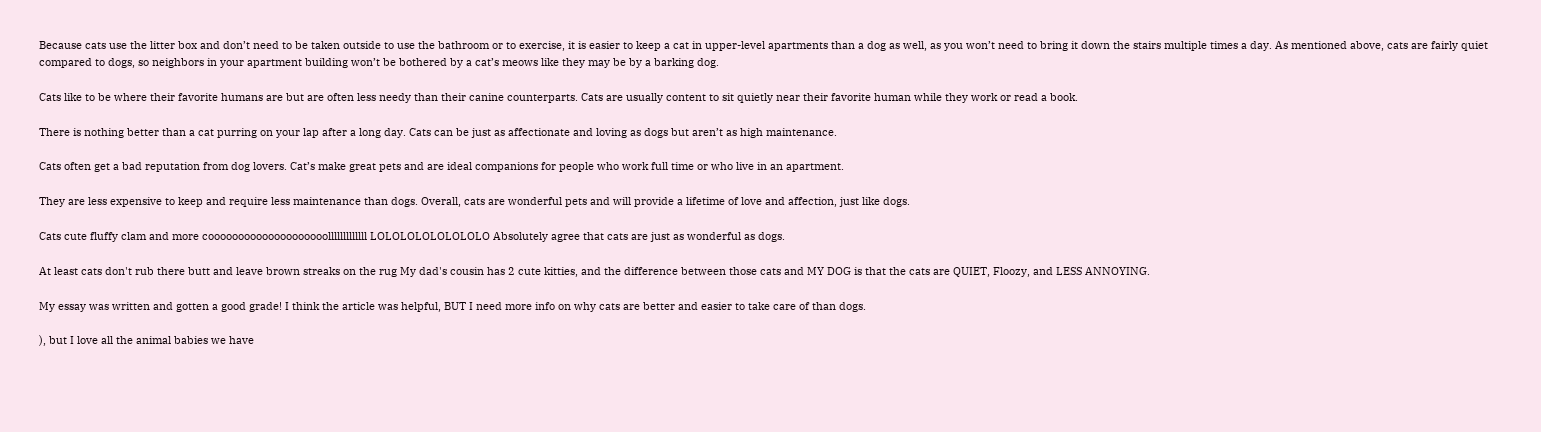Because cats use the litter box and don’t need to be taken outside to use the bathroom or to exercise, it is easier to keep a cat in upper-level apartments than a dog as well, as you won’t need to bring it down the stairs multiple times a day. As mentioned above, cats are fairly quiet compared to dogs, so neighbors in your apartment building won’t be bothered by a cat’s meows like they may be by a barking dog.

Cats like to be where their favorite humans are but are often less needy than their canine counterparts. Cats are usually content to sit quietly near their favorite human while they work or read a book.

There is nothing better than a cat purring on your lap after a long day. Cats can be just as affectionate and loving as dogs but aren’t as high maintenance.

Cats often get a bad reputation from dog lovers. Cat’s make great pets and are ideal companions for people who work full time or who live in an apartment.

They are less expensive to keep and require less maintenance than dogs. Overall, cats are wonderful pets and will provide a lifetime of love and affection, just like dogs.

Cats cute fluffy clam and more coooooooooooooooooooolllllllllllll LOLOLOLOLOLOLOLO Absolutely agree that cats are just as wonderful as dogs.

At least cats don't rub there butt and leave brown streaks on the rug My dad's cousin has 2 cute kitties, and the difference between those cats and MY DOG is that the cats are QUIET, Floozy, and LESS ANNOYING.

My essay was written and gotten a good grade! I think the article was helpful, BUT I need more info on why cats are better and easier to take care of than dogs.

), but I love all the animal babies we have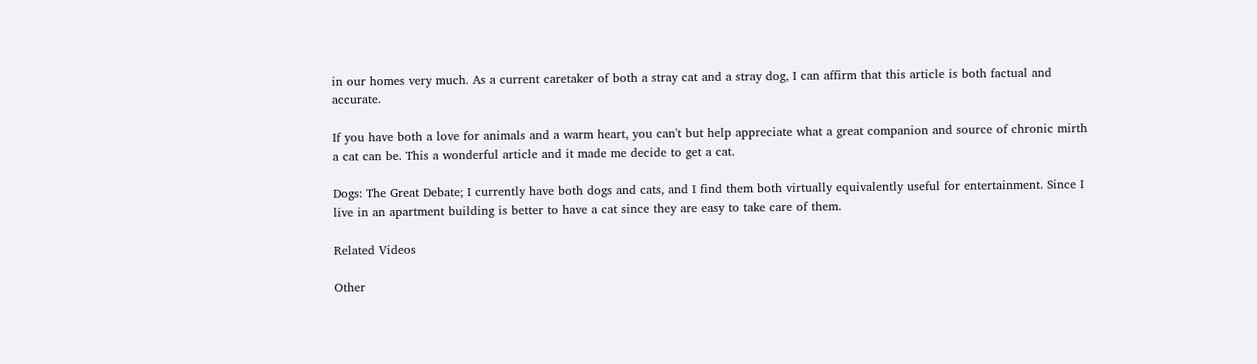in our homes very much. As a current caretaker of both a stray cat and a stray dog, I can affirm that this article is both factual and accurate.

If you have both a love for animals and a warm heart, you can't but help appreciate what a great companion and source of chronic mirth a cat can be. This a wonderful article and it made me decide to get a cat.

Dogs: The Great Debate; I currently have both dogs and cats, and I find them both virtually equivalently useful for entertainment. Since I live in an apartment building is better to have a cat since they are easy to take care of them.

Related Videos

Other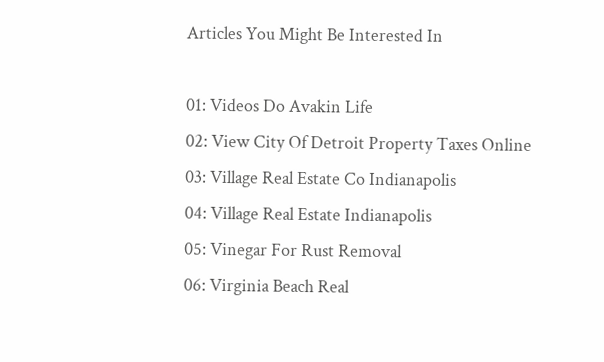Articles You Might Be Interested In

01: Videos Do Avakin Life
02: View City Of Detroit Property Taxes Online
03: Village Real Estate Co Indianapolis
04: Village Real Estate Indianapolis
05: Vinegar For Rust Removal
06: Virginia Beach Real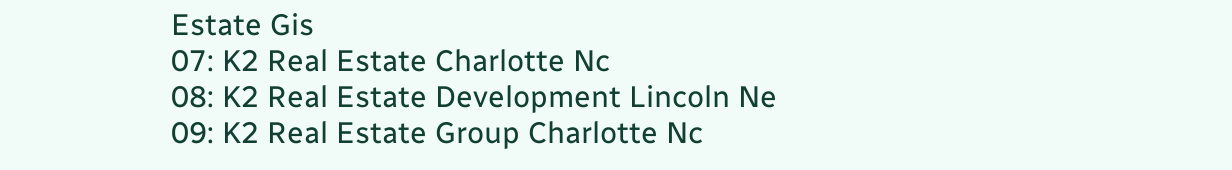Estate Gis
07: K2 Real Estate Charlotte Nc
08: K2 Real Estate Development Lincoln Ne
09: K2 Real Estate Group Charlotte Nc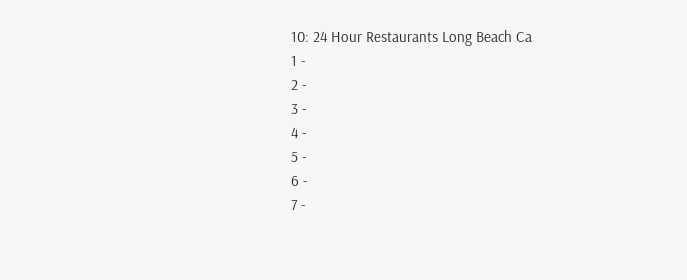10: 24 Hour Restaurants Long Beach Ca
1 -
2 -
3 -
4 -
5 -
6 -
7 -